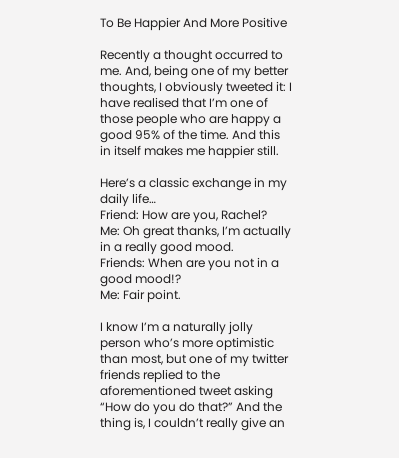To Be Happier And More Positive

Recently a thought occurred to me. And, being one of my better thoughts, I obviously tweeted it: I have realised that I’m one of those people who are happy a good 95% of the time. And this in itself makes me happier still.

Here’s a classic exchange in my daily life…
Friend: How are you, Rachel?
Me: Oh great thanks, I’m actually in a really good mood.
Friends: When are you not in a good mood!?
Me: Fair point.

I know I’m a naturally jolly person who’s more optimistic than most, but one of my twitter friends replied to the aforementioned tweet asking “How do you do that?” And the thing is, I couldn’t really give an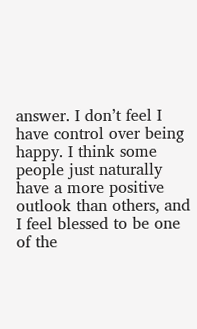answer. I don’t feel I have control over being happy. I think some people just naturally have a more positive outlook than others, and I feel blessed to be one of the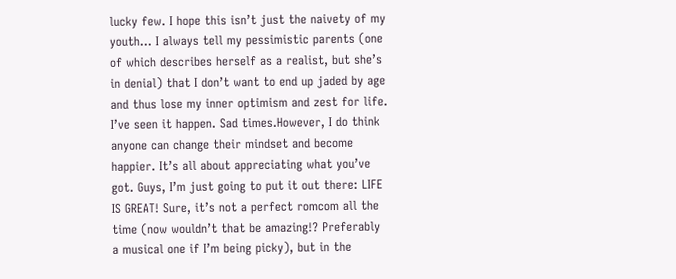lucky few. I hope this isn’t just the naivety of my youth… I always tell my pessimistic parents (one of which describes herself as a realist, but she’s in denial) that I don’t want to end up jaded by age and thus lose my inner optimism and zest for life. I’ve seen it happen. Sad times.However, I do think anyone can change their mindset and become happier. It’s all about appreciating what you’ve got. Guys, I’m just going to put it out there: LIFE IS GREAT! Sure, it’s not a perfect romcom all the time (now wouldn’t that be amazing!? Preferably a musical one if I’m being picky), but in the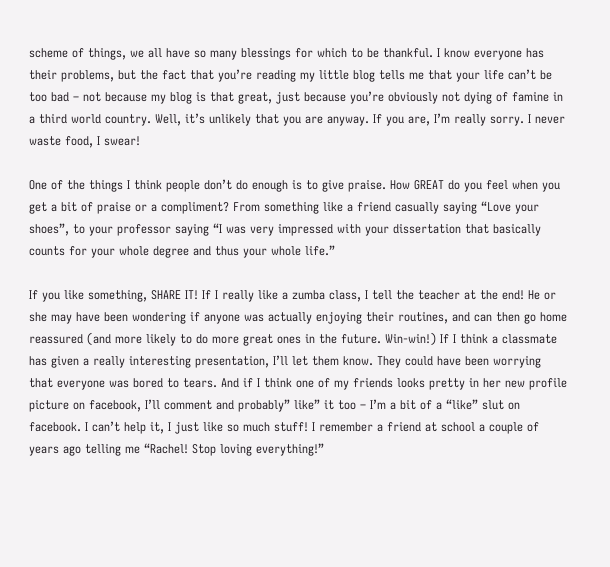scheme of things, we all have so many blessings for which to be thankful. I know everyone has their problems, but the fact that you’re reading my little blog tells me that your life can’t be too bad – not because my blog is that great, just because you’re obviously not dying of famine in a third world country. Well, it’s unlikely that you are anyway. If you are, I’m really sorry. I never waste food, I swear!

One of the things I think people don’t do enough is to give praise. How GREAT do you feel when you get a bit of praise or a compliment? From something like a friend casually saying “Love your shoes”, to your professor saying “I was very impressed with your dissertation that basically counts for your whole degree and thus your whole life.”

If you like something, SHARE IT! If I really like a zumba class, I tell the teacher at the end! He or she may have been wondering if anyone was actually enjoying their routines, and can then go home reassured (and more likely to do more great ones in the future. Win-win!) If I think a classmate has given a really interesting presentation, I’ll let them know. They could have been worrying that everyone was bored to tears. And if I think one of my friends looks pretty in her new profile picture on facebook, I’ll comment and probably” like” it too – I’m a bit of a “like” slut on facebook. I can’t help it, I just like so much stuff! I remember a friend at school a couple of years ago telling me “Rachel! Stop loving everything!”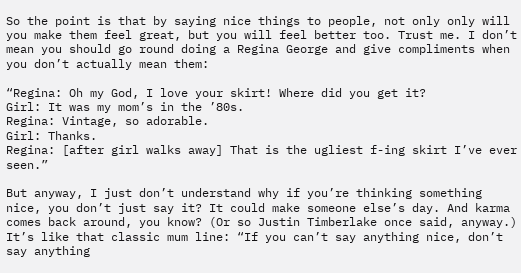So the point is that by saying nice things to people, not only only will you make them feel great, but you will feel better too. Trust me. I don’t mean you should go round doing a Regina George and give compliments when you don’t actually mean them:

“Regina: Oh my God, I love your skirt! Where did you get it?
Girl: It was my mom’s in the ’80s.
Regina: Vintage, so adorable.
Girl: Thanks.
Regina: [after girl walks away] That is the ugliest f-ing skirt I’ve ever seen.”

But anyway, I just don’t understand why if you’re thinking something nice, you don’t just say it? It could make someone else’s day. And karma comes back around, you know? (Or so Justin Timberlake once said, anyway.) It’s like that classic mum line: “If you can’t say anything nice, don’t say anything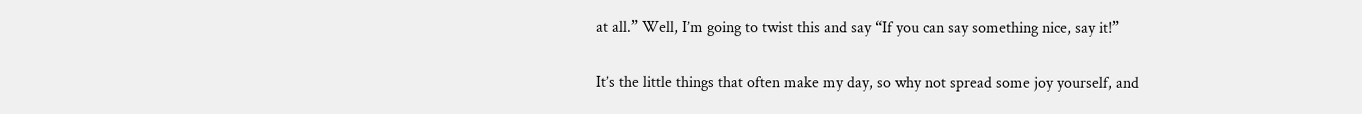at all.” Well, I’m going to twist this and say “If you can say something nice, say it!”

It’s the little things that often make my day, so why not spread some joy yourself, and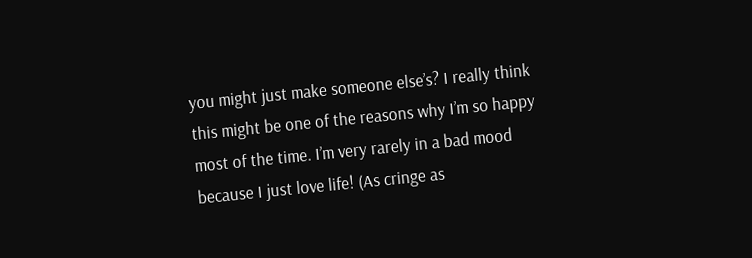you might just make someone else’s? I really think this might be one of the reasons why I’m so happy most of the time. I’m very rarely in a bad mood because I just love life! (As cringe as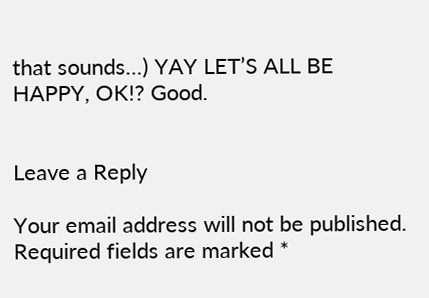that sounds…) YAY LET’S ALL BE HAPPY, OK!? Good.


Leave a Reply

Your email address will not be published. Required fields are marked *